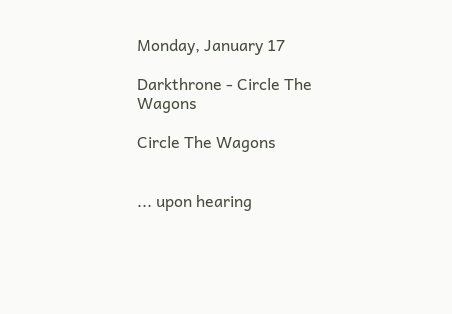Monday, January 17

Darkthrone - Circle The Wagons

Circle The Wagons


... upon hearing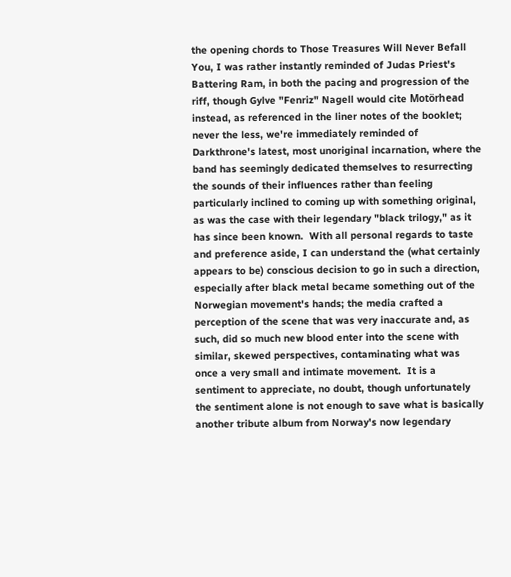the opening chords to Those Treasures Will Never Befall You, I was rather instantly reminded of Judas Priest's Battering Ram, in both the pacing and progression of the riff, though Gylve "Fenriz" Nagell would cite Motörhead instead, as referenced in the liner notes of the booklet; never the less, we're immediately reminded of Darkthrone's latest, most unoriginal incarnation, where the band has seemingly dedicated themselves to resurrecting the sounds of their influences rather than feeling particularly inclined to coming up with something original, as was the case with their legendary "black trilogy," as it has since been known.  With all personal regards to taste and preference aside, I can understand the (what certainly appears to be) conscious decision to go in such a direction, especially after black metal became something out of the Norwegian movement's hands; the media crafted a perception of the scene that was very inaccurate and, as such, did so much new blood enter into the scene with similar, skewed perspectives, contaminating what was once a very small and intimate movement.  It is a sentiment to appreciate, no doubt, though unfortunately the sentiment alone is not enough to save what is basically another tribute album from Norway's now legendary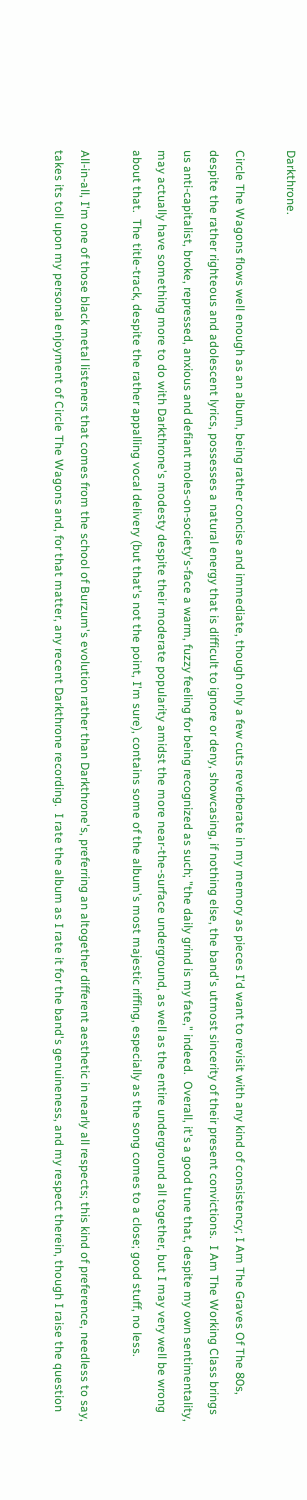Darkthrone.

Circle The Wagons flows well enough as an album, being rather concise and immediate, though only a few cuts reverberate in my memory as pieces I'd want to revisit with any kind of consistency; I Am The Graves Of The 80s, despite the rather righteous and adolescent lyrics, possesses a natural energy that is difficult to ignore or deny, showcasing, if nothing else, the band's utmost sincerity of their present convictions.  I Am The Working Class brings us anti-capitalist, broke, repressed, anxious and defiant moles-on-society's-face a warm, fuzzy feeling for being recognized as such; "the daily grind is my fate," indeed.  Overall, it's a good tune that, despite my own sentimentality, may actually have something more to do with Darkthrone's modesty despite their moderate popularity amidst the more near-the-surface underground, as well as the entire underground all together, but I may very well be wrong about that.  The title-track, despite the rather appalling vocal delivery (but that's not the point, I'm sure), contains some of the album's most majestic riffing, especially as the song comes to a close; good stuff, no less.

All-in-all, I'm one of those black metal listeners that comes from the school of Burzum's evolution rather than Darkthrone's, preferring an altogether different aesthetic in nearly all respects; this kind of preference, needless to say, takes its toll upon my personal enjoyment of Circle The Wagons and, for that matter, any recent Darkthrone recording.  I rate the album as I rate it for the band's genuineness, and my respect therein, though I raise the question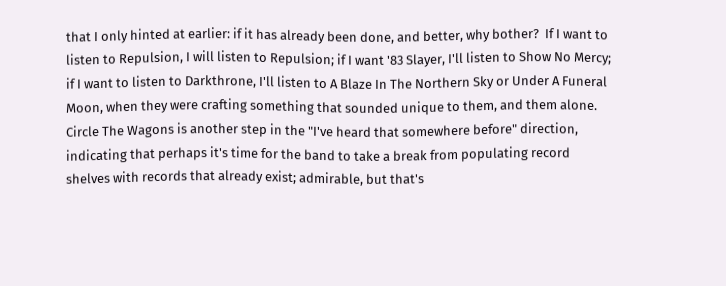that I only hinted at earlier: if it has already been done, and better, why bother?  If I want to listen to Repulsion, I will listen to Repulsion; if I want '83 Slayer, I'll listen to Show No Mercy; if I want to listen to Darkthrone, I'll listen to A Blaze In The Northern Sky or Under A Funeral Moon, when they were crafting something that sounded unique to them, and them alone.  Circle The Wagons is another step in the "I've heard that somewhere before" direction, indicating that perhaps it's time for the band to take a break from populating record shelves with records that already exist; admirable, but that's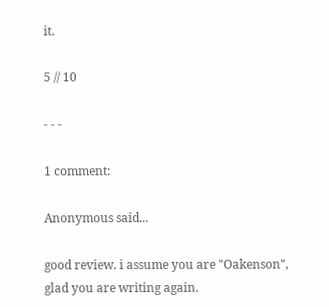it.

5 // 10

- - -

1 comment:

Anonymous said...

good review. i assume you are "Oakenson", glad you are writing again.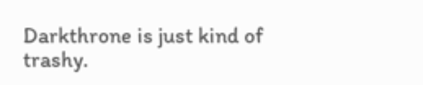Darkthrone is just kind of trashy.